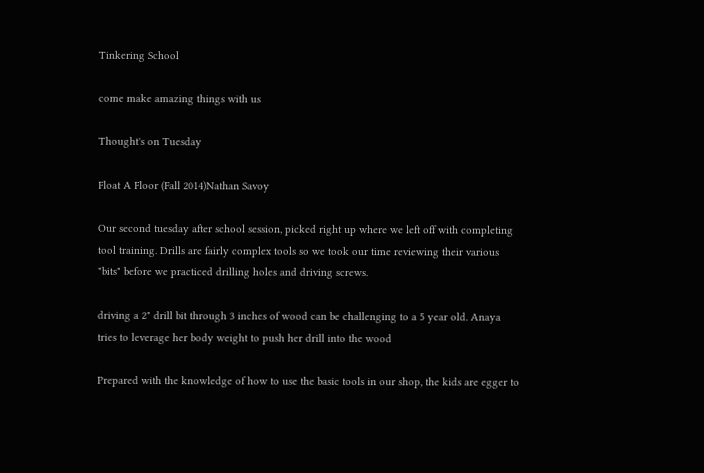Tinkering School

come make amazing things with us

Thought's on Tuesday

Float A Floor (Fall 2014)Nathan Savoy

Our second tuesday after school session, picked right up where we left off with completing tool training. Drills are fairly complex tools so we took our time reviewing their various "bits" before we practiced drilling holes and driving screws.

driving a 2" drill bit through 3 inches of wood can be challenging to a 5 year old. Anaya tries to leverage her body weight to push her drill into the wood

Prepared with the knowledge of how to use the basic tools in our shop, the kids are egger to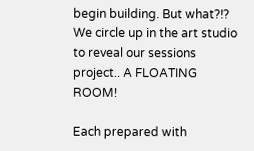begin building. But what?!? We circle up in the art studio to reveal our sessions project.. A FLOATING ROOM!

Each prepared with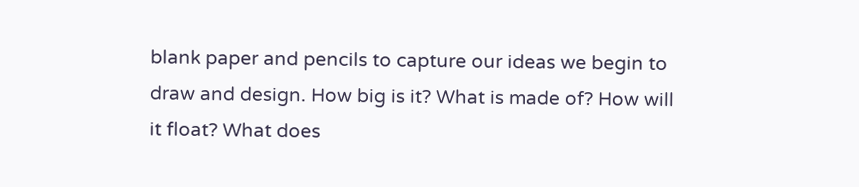blank paper and pencils to capture our ideas we begin to draw and design. How big is it? What is made of? How will it float? What does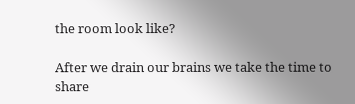the room look like?

After we drain our brains we take the time to share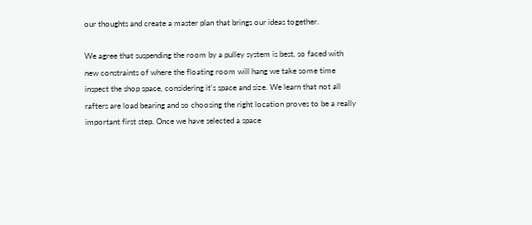our thoughts and create a master plan that brings our ideas together.

We agree that suspending the room by a pulley system is best, so faced with new constraints of where the floating room will hang we take some time inspect the shop space, considering it's space and size. We learn that not all rafters are load bearing and so choosing the right location proves to be a really important first step. Once we have selected a space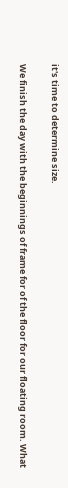it's time to determine size.

We finish the day with the beginnings of frame for of the floor for our floating room. What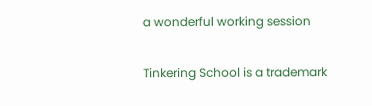a wonderful working session

Tinkering School is a trademark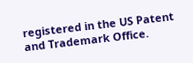registered in the US Patent and Trademark Office.